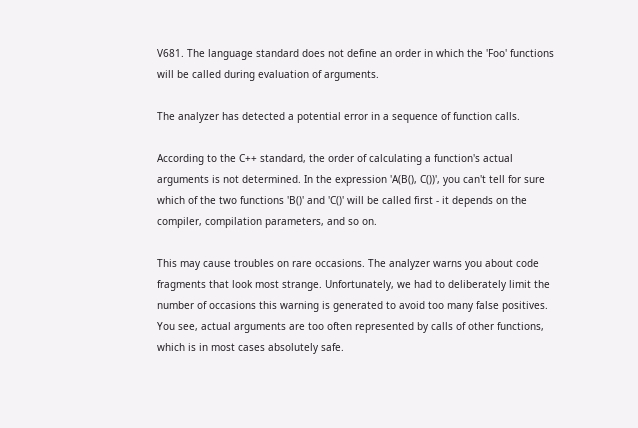V681. The language standard does not define an order in which the 'Foo' functions will be called during evaluation of arguments.

The analyzer has detected a potential error in a sequence of function calls.

According to the C++ standard, the order of calculating a function's actual arguments is not determined. In the expression 'A(B(), C())', you can't tell for sure which of the two functions 'B()' and 'C()' will be called first - it depends on the compiler, compilation parameters, and so on.

This may cause troubles on rare occasions. The analyzer warns you about code fragments that look most strange. Unfortunately, we had to deliberately limit the number of occasions this warning is generated to avoid too many false positives. You see, actual arguments are too often represented by calls of other functions, which is in most cases absolutely safe.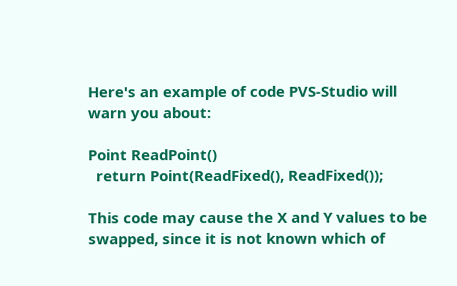Here's an example of code PVS-Studio will warn you about:

Point ReadPoint()
  return Point(ReadFixed(), ReadFixed());

This code may cause the X and Y values to be swapped, since it is not known which of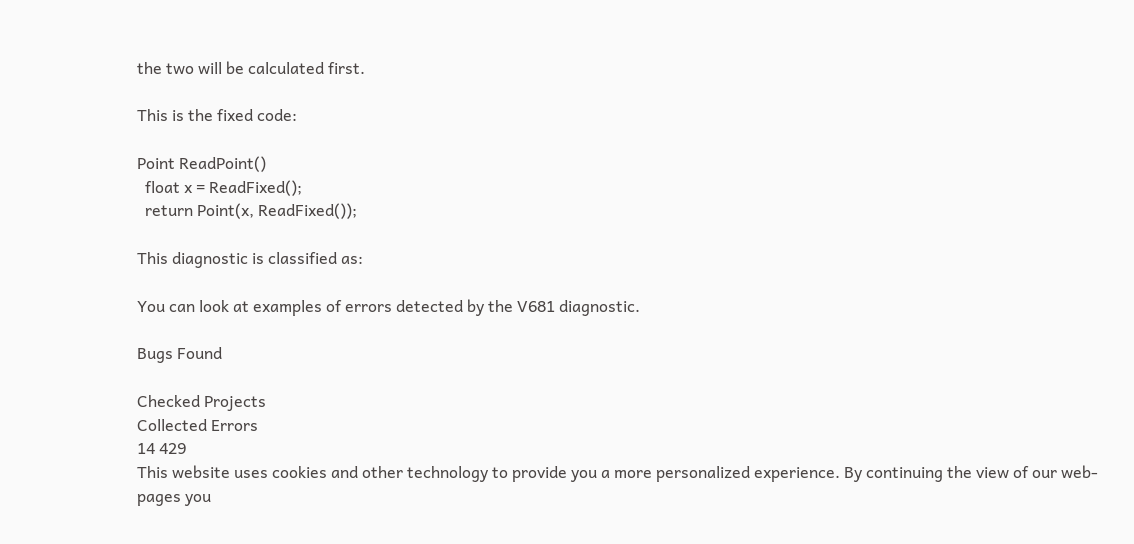the two will be calculated first.

This is the fixed code:

Point ReadPoint()
  float x = ReadFixed();
  return Point(x, ReadFixed());

This diagnostic is classified as:

You can look at examples of errors detected by the V681 diagnostic.

Bugs Found

Checked Projects
Collected Errors
14 429
This website uses cookies and other technology to provide you a more personalized experience. By continuing the view of our web-pages you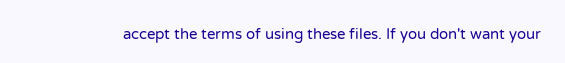accept the terms of using these files. If you don't want your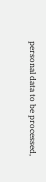personal data to be processed,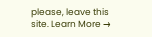please, leave this site. Learn More →